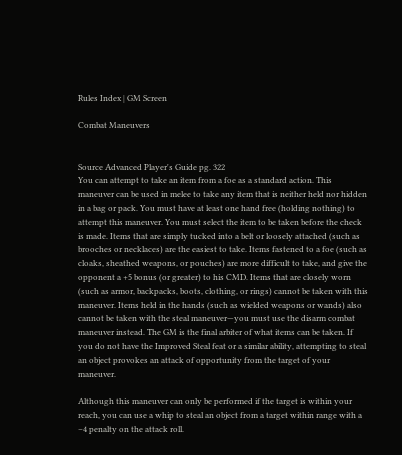Rules Index | GM Screen

Combat Maneuvers


Source Advanced Player's Guide pg. 322
You can attempt to take an item from a foe as a standard action. This maneuver can be used in melee to take any item that is neither held nor hidden in a bag or pack. You must have at least one hand free (holding nothing) to attempt this maneuver. You must select the item to be taken before the check is made. Items that are simply tucked into a belt or loosely attached (such as brooches or necklaces) are the easiest to take. Items fastened to a foe (such as cloaks, sheathed weapons, or pouches) are more difficult to take, and give the opponent a +5 bonus (or greater) to his CMD. Items that are closely worn (such as armor, backpacks, boots, clothing, or rings) cannot be taken with this maneuver. Items held in the hands (such as wielded weapons or wands) also cannot be taken with the steal maneuver—you must use the disarm combat maneuver instead. The GM is the final arbiter of what items can be taken. If you do not have the Improved Steal feat or a similar ability, attempting to steal an object provokes an attack of opportunity from the target of your maneuver.

Although this maneuver can only be performed if the target is within your reach, you can use a whip to steal an object from a target within range with a –4 penalty on the attack roll.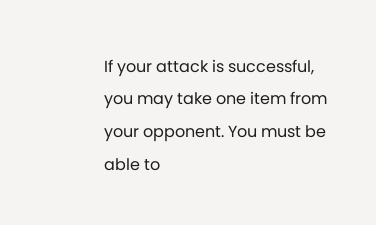If your attack is successful, you may take one item from your opponent. You must be able to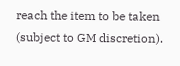reach the item to be taken (subject to GM discretion).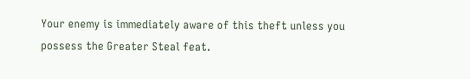Your enemy is immediately aware of this theft unless you possess the Greater Steal feat.